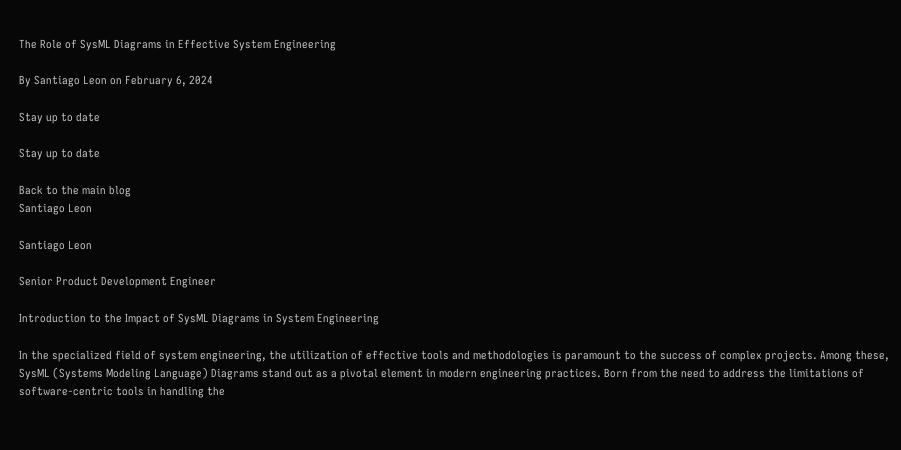The Role of SysML Diagrams in Effective System Engineering

By Santiago Leon on February 6, 2024

Stay up to date

Stay up to date

Back to the main blog
Santiago Leon

Santiago Leon

Senior Product Development Engineer

Introduction to the Impact of SysML Diagrams in System Engineering

In the specialized field of system engineering, the utilization of effective tools and methodologies is paramount to the success of complex projects. Among these, SysML (Systems Modeling Language) Diagrams stand out as a pivotal element in modern engineering practices. Born from the need to address the limitations of software-centric tools in handling the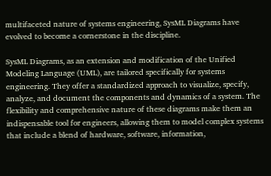multifaceted nature of systems engineering, SysML Diagrams have evolved to become a cornerstone in the discipline.

SysML Diagrams, as an extension and modification of the Unified Modeling Language (UML), are tailored specifically for systems engineering. They offer a standardized approach to visualize, specify, analyze, and document the components and dynamics of a system. The flexibility and comprehensive nature of these diagrams make them an indispensable tool for engineers, allowing them to model complex systems that include a blend of hardware, software, information,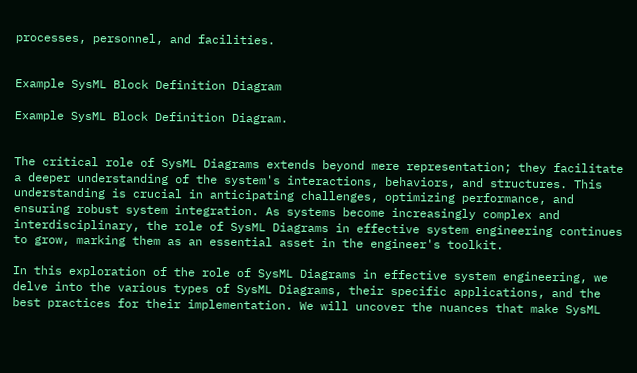processes, personnel, and facilities.


Example SysML Block Definition Diagram

Example SysML Block Definition Diagram.


The critical role of SysML Diagrams extends beyond mere representation; they facilitate a deeper understanding of the system's interactions, behaviors, and structures. This understanding is crucial in anticipating challenges, optimizing performance, and ensuring robust system integration. As systems become increasingly complex and interdisciplinary, the role of SysML Diagrams in effective system engineering continues to grow, marking them as an essential asset in the engineer's toolkit.

In this exploration of the role of SysML Diagrams in effective system engineering, we delve into the various types of SysML Diagrams, their specific applications, and the best practices for their implementation. We will uncover the nuances that make SysML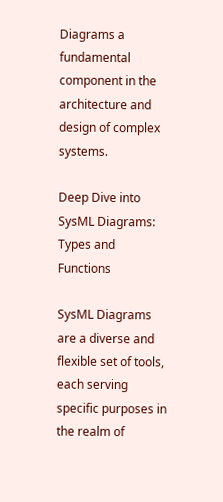Diagrams a fundamental component in the architecture and design of complex systems.

Deep Dive into SysML Diagrams: Types and Functions

SysML Diagrams are a diverse and flexible set of tools, each serving specific purposes in the realm of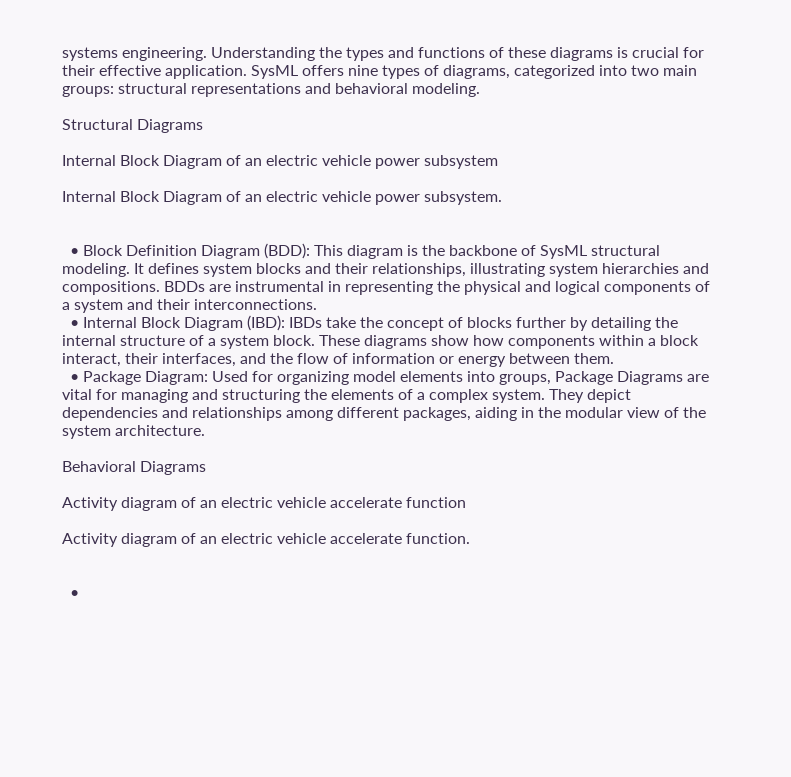systems engineering. Understanding the types and functions of these diagrams is crucial for their effective application. SysML offers nine types of diagrams, categorized into two main groups: structural representations and behavioral modeling.

Structural Diagrams

Internal Block Diagram of an electric vehicle power subsystem

Internal Block Diagram of an electric vehicle power subsystem.


  • Block Definition Diagram (BDD): This diagram is the backbone of SysML structural modeling. It defines system blocks and their relationships, illustrating system hierarchies and compositions. BDDs are instrumental in representing the physical and logical components of a system and their interconnections.
  • Internal Block Diagram (IBD): IBDs take the concept of blocks further by detailing the internal structure of a system block. These diagrams show how components within a block interact, their interfaces, and the flow of information or energy between them.
  • Package Diagram: Used for organizing model elements into groups, Package Diagrams are vital for managing and structuring the elements of a complex system. They depict dependencies and relationships among different packages, aiding in the modular view of the system architecture.

Behavioral Diagrams

Activity diagram of an electric vehicle accelerate function

Activity diagram of an electric vehicle accelerate function.


  •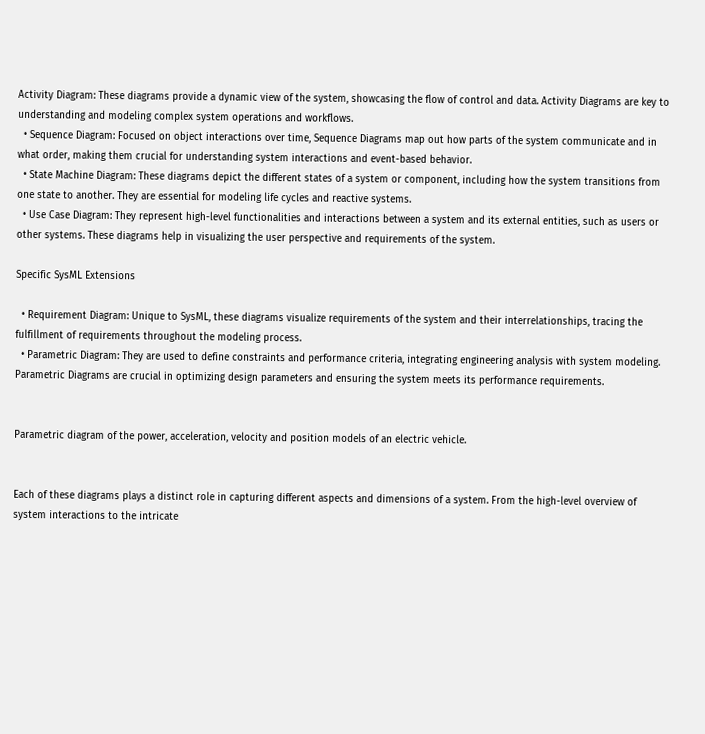Activity Diagram: These diagrams provide a dynamic view of the system, showcasing the flow of control and data. Activity Diagrams are key to understanding and modeling complex system operations and workflows.
  • Sequence Diagram: Focused on object interactions over time, Sequence Diagrams map out how parts of the system communicate and in what order, making them crucial for understanding system interactions and event-based behavior.
  • State Machine Diagram: These diagrams depict the different states of a system or component, including how the system transitions from one state to another. They are essential for modeling life cycles and reactive systems.
  • Use Case Diagram: They represent high-level functionalities and interactions between a system and its external entities, such as users or other systems. These diagrams help in visualizing the user perspective and requirements of the system.

Specific SysML Extensions

  • Requirement Diagram: Unique to SysML, these diagrams visualize requirements of the system and their interrelationships, tracing the fulfillment of requirements throughout the modeling process.
  • Parametric Diagram: They are used to define constraints and performance criteria, integrating engineering analysis with system modeling. Parametric Diagrams are crucial in optimizing design parameters and ensuring the system meets its performance requirements.


Parametric diagram of the power, acceleration, velocity and position models of an electric vehicle.


Each of these diagrams plays a distinct role in capturing different aspects and dimensions of a system. From the high-level overview of system interactions to the intricate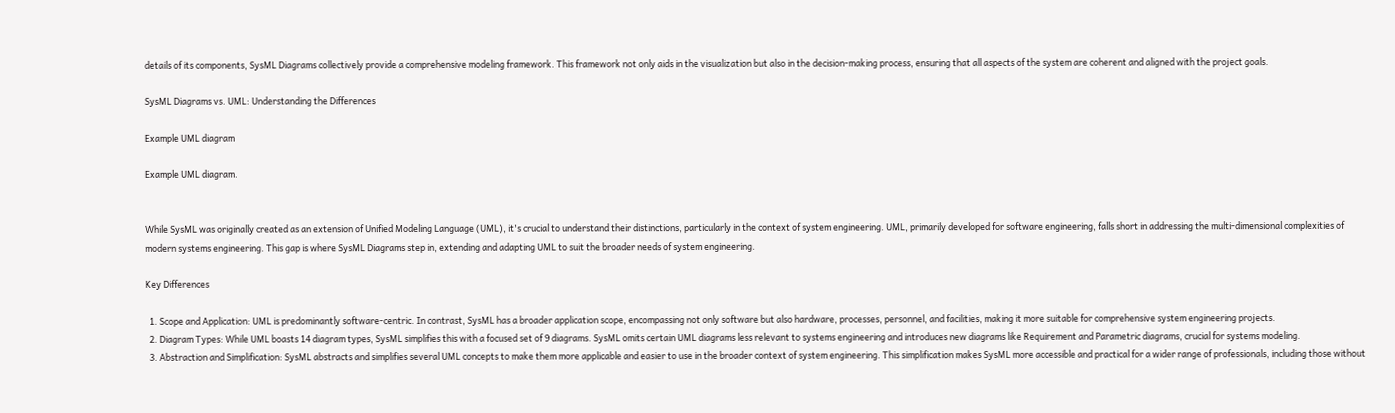details of its components, SysML Diagrams collectively provide a comprehensive modeling framework. This framework not only aids in the visualization but also in the decision-making process, ensuring that all aspects of the system are coherent and aligned with the project goals.

SysML Diagrams vs. UML: Understanding the Differences

Example UML diagram

Example UML diagram.


While SysML was originally created as an extension of Unified Modeling Language (UML), it's crucial to understand their distinctions, particularly in the context of system engineering. UML, primarily developed for software engineering, falls short in addressing the multi-dimensional complexities of modern systems engineering. This gap is where SysML Diagrams step in, extending and adapting UML to suit the broader needs of system engineering.

Key Differences

  1. Scope and Application: UML is predominantly software-centric. In contrast, SysML has a broader application scope, encompassing not only software but also hardware, processes, personnel, and facilities, making it more suitable for comprehensive system engineering projects.
  2. Diagram Types: While UML boasts 14 diagram types, SysML simplifies this with a focused set of 9 diagrams. SysML omits certain UML diagrams less relevant to systems engineering and introduces new diagrams like Requirement and Parametric diagrams, crucial for systems modeling.
  3. Abstraction and Simplification: SysML abstracts and simplifies several UML concepts to make them more applicable and easier to use in the broader context of system engineering. This simplification makes SysML more accessible and practical for a wider range of professionals, including those without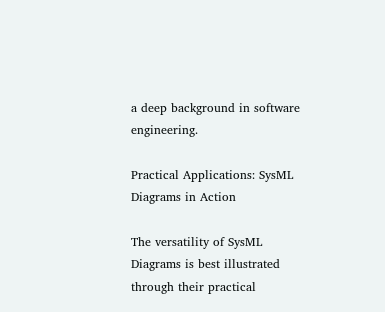a deep background in software engineering.

Practical Applications: SysML Diagrams in Action

The versatility of SysML Diagrams is best illustrated through their practical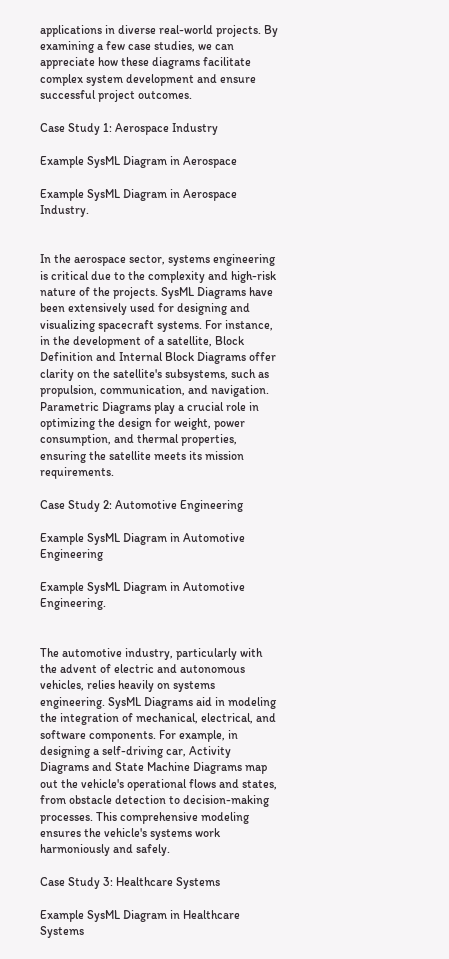applications in diverse real-world projects. By examining a few case studies, we can appreciate how these diagrams facilitate complex system development and ensure successful project outcomes.

Case Study 1: Aerospace Industry

Example SysML Diagram in Aerospace

Example SysML Diagram in Aerospace Industry.


In the aerospace sector, systems engineering is critical due to the complexity and high-risk nature of the projects. SysML Diagrams have been extensively used for designing and visualizing spacecraft systems. For instance, in the development of a satellite, Block Definition and Internal Block Diagrams offer clarity on the satellite's subsystems, such as propulsion, communication, and navigation. Parametric Diagrams play a crucial role in optimizing the design for weight, power consumption, and thermal properties, ensuring the satellite meets its mission requirements.

Case Study 2: Automotive Engineering

Example SysML Diagram in Automotive Engineering

Example SysML Diagram in Automotive Engineering.


The automotive industry, particularly with the advent of electric and autonomous vehicles, relies heavily on systems engineering. SysML Diagrams aid in modeling the integration of mechanical, electrical, and software components. For example, in designing a self-driving car, Activity Diagrams and State Machine Diagrams map out the vehicle's operational flows and states, from obstacle detection to decision-making processes. This comprehensive modeling ensures the vehicle's systems work harmoniously and safely.

Case Study 3: Healthcare Systems

Example SysML Diagram in Healthcare Systems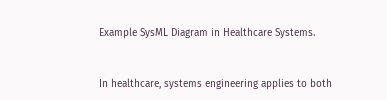Example SysML Diagram in Healthcare Systems.


In healthcare, systems engineering applies to both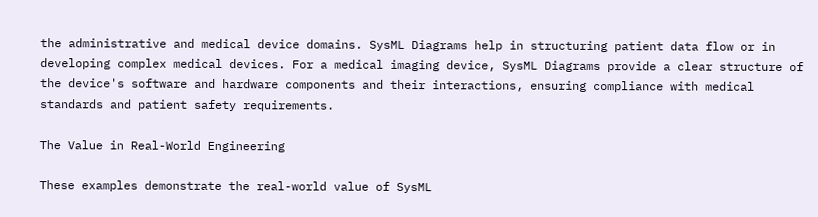the administrative and medical device domains. SysML Diagrams help in structuring patient data flow or in developing complex medical devices. For a medical imaging device, SysML Diagrams provide a clear structure of the device's software and hardware components and their interactions, ensuring compliance with medical standards and patient safety requirements.

The Value in Real-World Engineering

These examples demonstrate the real-world value of SysML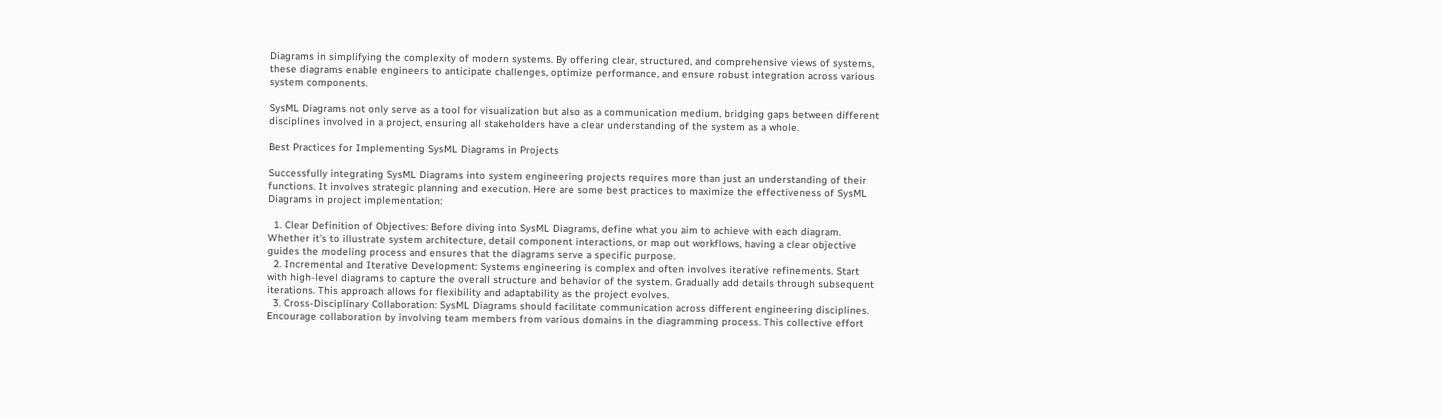Diagrams in simplifying the complexity of modern systems. By offering clear, structured, and comprehensive views of systems, these diagrams enable engineers to anticipate challenges, optimize performance, and ensure robust integration across various system components.

SysML Diagrams not only serve as a tool for visualization but also as a communication medium, bridging gaps between different disciplines involved in a project, ensuring all stakeholders have a clear understanding of the system as a whole.

Best Practices for Implementing SysML Diagrams in Projects

Successfully integrating SysML Diagrams into system engineering projects requires more than just an understanding of their functions. It involves strategic planning and execution. Here are some best practices to maximize the effectiveness of SysML Diagrams in project implementation:

  1. Clear Definition of Objectives: Before diving into SysML Diagrams, define what you aim to achieve with each diagram. Whether it's to illustrate system architecture, detail component interactions, or map out workflows, having a clear objective guides the modeling process and ensures that the diagrams serve a specific purpose.
  2. Incremental and Iterative Development: Systems engineering is complex and often involves iterative refinements. Start with high-level diagrams to capture the overall structure and behavior of the system. Gradually add details through subsequent iterations. This approach allows for flexibility and adaptability as the project evolves.
  3. Cross-Disciplinary Collaboration: SysML Diagrams should facilitate communication across different engineering disciplines. Encourage collaboration by involving team members from various domains in the diagramming process. This collective effort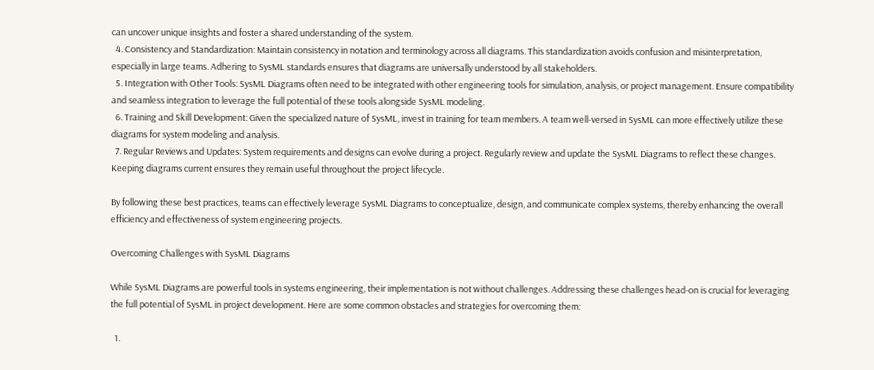can uncover unique insights and foster a shared understanding of the system.
  4. Consistency and Standardization: Maintain consistency in notation and terminology across all diagrams. This standardization avoids confusion and misinterpretation, especially in large teams. Adhering to SysML standards ensures that diagrams are universally understood by all stakeholders.
  5. Integration with Other Tools: SysML Diagrams often need to be integrated with other engineering tools for simulation, analysis, or project management. Ensure compatibility and seamless integration to leverage the full potential of these tools alongside SysML modeling.
  6. Training and Skill Development: Given the specialized nature of SysML, invest in training for team members. A team well-versed in SysML can more effectively utilize these diagrams for system modeling and analysis.
  7. Regular Reviews and Updates: System requirements and designs can evolve during a project. Regularly review and update the SysML Diagrams to reflect these changes. Keeping diagrams current ensures they remain useful throughout the project lifecycle.

By following these best practices, teams can effectively leverage SysML Diagrams to conceptualize, design, and communicate complex systems, thereby enhancing the overall efficiency and effectiveness of system engineering projects.

Overcoming Challenges with SysML Diagrams

While SysML Diagrams are powerful tools in systems engineering, their implementation is not without challenges. Addressing these challenges head-on is crucial for leveraging the full potential of SysML in project development. Here are some common obstacles and strategies for overcoming them:

  1.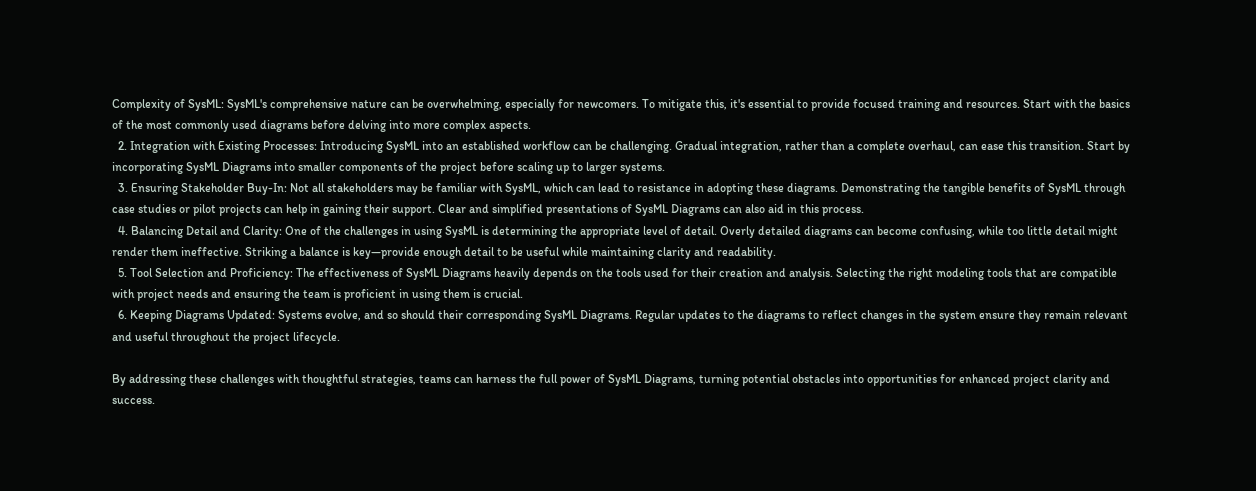Complexity of SysML: SysML's comprehensive nature can be overwhelming, especially for newcomers. To mitigate this, it's essential to provide focused training and resources. Start with the basics of the most commonly used diagrams before delving into more complex aspects.
  2. Integration with Existing Processes: Introducing SysML into an established workflow can be challenging. Gradual integration, rather than a complete overhaul, can ease this transition. Start by incorporating SysML Diagrams into smaller components of the project before scaling up to larger systems.
  3. Ensuring Stakeholder Buy-In: Not all stakeholders may be familiar with SysML, which can lead to resistance in adopting these diagrams. Demonstrating the tangible benefits of SysML through case studies or pilot projects can help in gaining their support. Clear and simplified presentations of SysML Diagrams can also aid in this process.
  4. Balancing Detail and Clarity: One of the challenges in using SysML is determining the appropriate level of detail. Overly detailed diagrams can become confusing, while too little detail might render them ineffective. Striking a balance is key—provide enough detail to be useful while maintaining clarity and readability.
  5. Tool Selection and Proficiency: The effectiveness of SysML Diagrams heavily depends on the tools used for their creation and analysis. Selecting the right modeling tools that are compatible with project needs and ensuring the team is proficient in using them is crucial.
  6. Keeping Diagrams Updated: Systems evolve, and so should their corresponding SysML Diagrams. Regular updates to the diagrams to reflect changes in the system ensure they remain relevant and useful throughout the project lifecycle.

By addressing these challenges with thoughtful strategies, teams can harness the full power of SysML Diagrams, turning potential obstacles into opportunities for enhanced project clarity and success.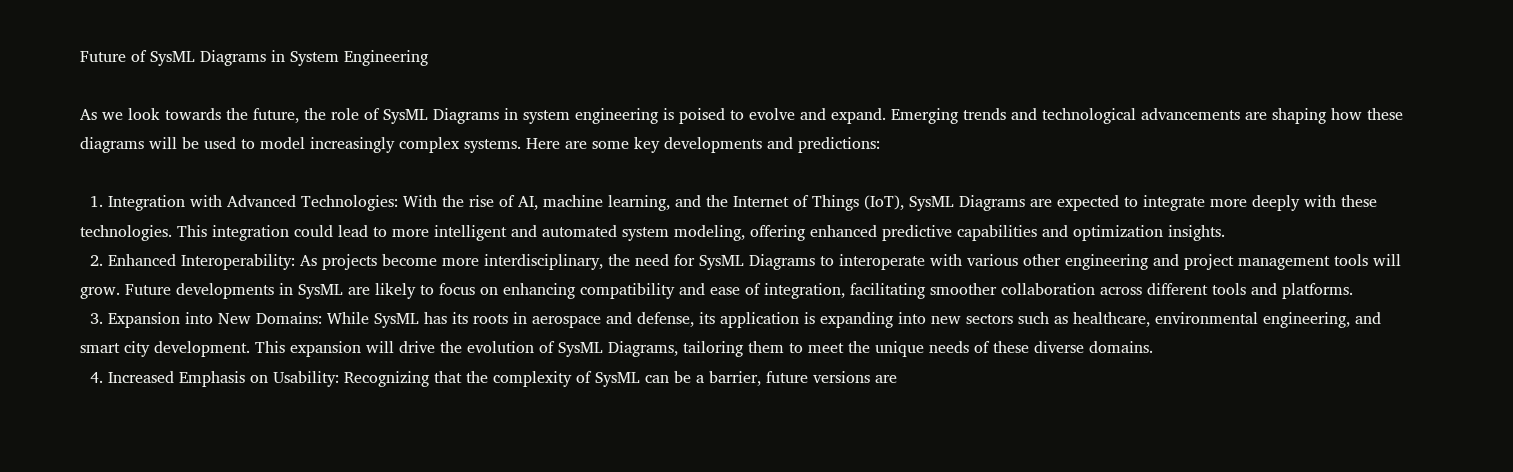Future of SysML Diagrams in System Engineering

As we look towards the future, the role of SysML Diagrams in system engineering is poised to evolve and expand. Emerging trends and technological advancements are shaping how these diagrams will be used to model increasingly complex systems. Here are some key developments and predictions:

  1. Integration with Advanced Technologies: With the rise of AI, machine learning, and the Internet of Things (IoT), SysML Diagrams are expected to integrate more deeply with these technologies. This integration could lead to more intelligent and automated system modeling, offering enhanced predictive capabilities and optimization insights.
  2. Enhanced Interoperability: As projects become more interdisciplinary, the need for SysML Diagrams to interoperate with various other engineering and project management tools will grow. Future developments in SysML are likely to focus on enhancing compatibility and ease of integration, facilitating smoother collaboration across different tools and platforms.
  3. Expansion into New Domains: While SysML has its roots in aerospace and defense, its application is expanding into new sectors such as healthcare, environmental engineering, and smart city development. This expansion will drive the evolution of SysML Diagrams, tailoring them to meet the unique needs of these diverse domains.
  4. Increased Emphasis on Usability: Recognizing that the complexity of SysML can be a barrier, future versions are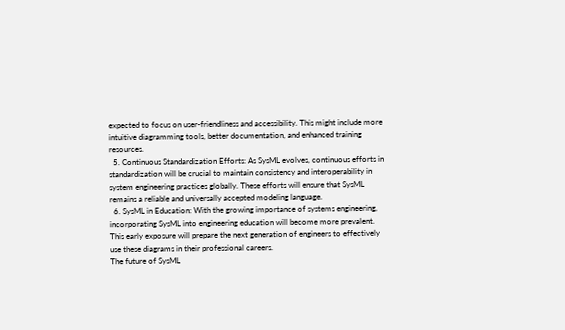expected to focus on user-friendliness and accessibility. This might include more intuitive diagramming tools, better documentation, and enhanced training resources.
  5. Continuous Standardization Efforts: As SysML evolves, continuous efforts in standardization will be crucial to maintain consistency and interoperability in system engineering practices globally. These efforts will ensure that SysML remains a reliable and universally accepted modeling language.
  6. SysML in Education: With the growing importance of systems engineering, incorporating SysML into engineering education will become more prevalent. This early exposure will prepare the next generation of engineers to effectively use these diagrams in their professional careers.
The future of SysML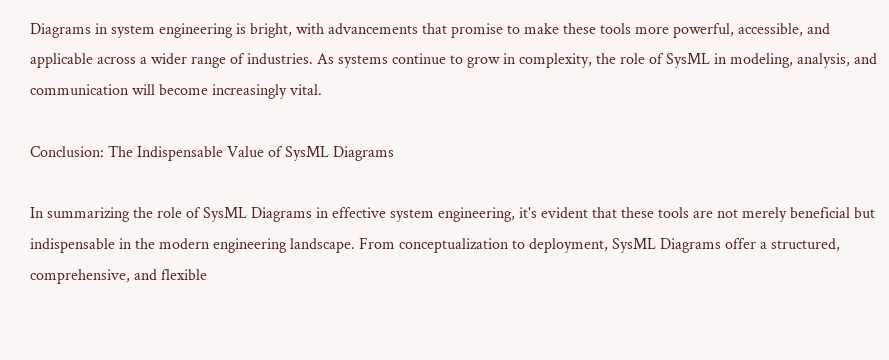Diagrams in system engineering is bright, with advancements that promise to make these tools more powerful, accessible, and applicable across a wider range of industries. As systems continue to grow in complexity, the role of SysML in modeling, analysis, and communication will become increasingly vital.

Conclusion: The Indispensable Value of SysML Diagrams

In summarizing the role of SysML Diagrams in effective system engineering, it's evident that these tools are not merely beneficial but indispensable in the modern engineering landscape. From conceptualization to deployment, SysML Diagrams offer a structured, comprehensive, and flexible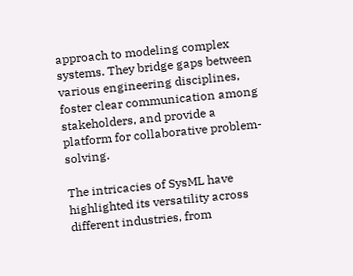approach to modeling complex systems. They bridge gaps between various engineering disciplines, foster clear communication among stakeholders, and provide a platform for collaborative problem-solving.

The intricacies of SysML have highlighted its versatility across different industries, from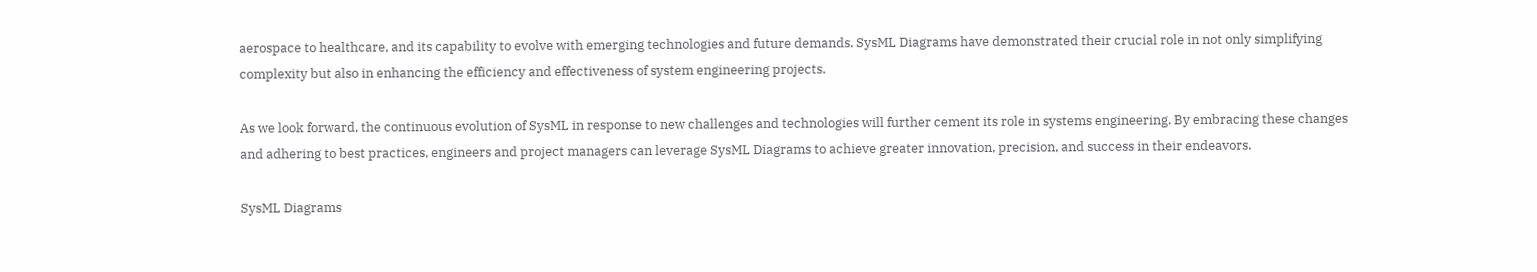aerospace to healthcare, and its capability to evolve with emerging technologies and future demands. SysML Diagrams have demonstrated their crucial role in not only simplifying complexity but also in enhancing the efficiency and effectiveness of system engineering projects.

As we look forward, the continuous evolution of SysML in response to new challenges and technologies will further cement its role in systems engineering. By embracing these changes and adhering to best practices, engineers and project managers can leverage SysML Diagrams to achieve greater innovation, precision, and success in their endeavors.

SysML Diagrams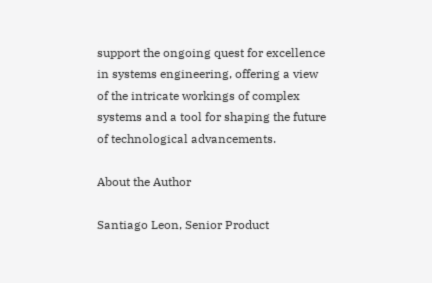support the ongoing quest for excellence in systems engineering, offering a view of the intricate workings of complex systems and a tool for shaping the future of technological advancements.

About the Author

Santiago Leon, Senior Product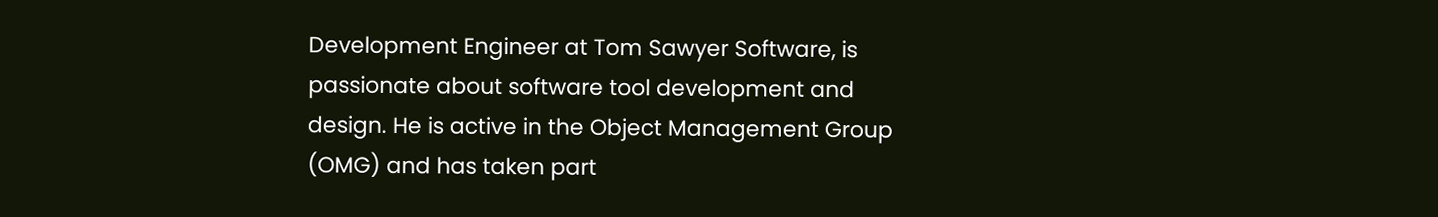Development Engineer at Tom Sawyer Software, is passionate about software tool development and design. He is active in the Object Management Group (OMG) and has taken part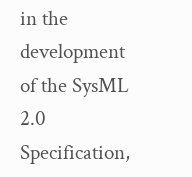in the development of the SysML 2.0 Specification,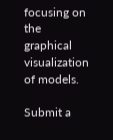focusing on the graphical visualization of models.

Submit a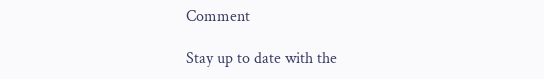Comment

Stay up to date with the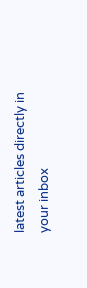latest articles directly in your inbox